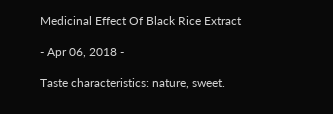Medicinal Effect Of Black Rice Extract

- Apr 06, 2018 -

Taste characteristics: nature, sweet.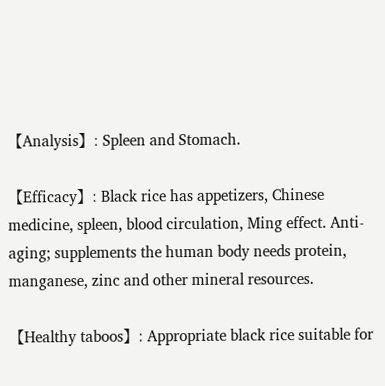【Analysis】: Spleen and Stomach.

【Efficacy】: Black rice has appetizers, Chinese medicine, spleen, blood circulation, Ming effect. Anti-aging; supplements the human body needs protein, manganese, zinc and other mineral resources.

【Healthy taboos】: Appropriate black rice suitable for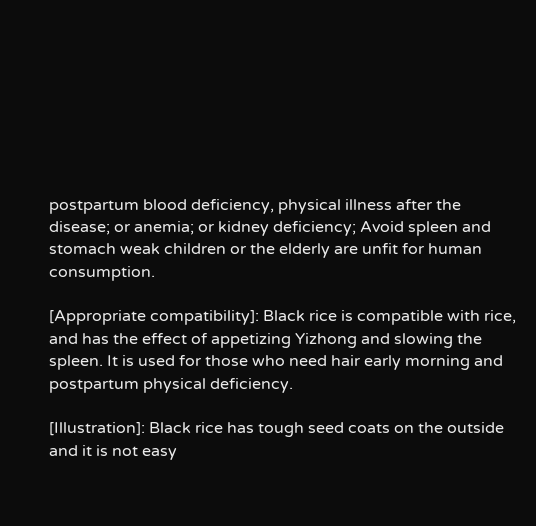postpartum blood deficiency, physical illness after the disease; or anemia; or kidney deficiency; Avoid spleen and stomach weak children or the elderly are unfit for human consumption.

[Appropriate compatibility]: Black rice is compatible with rice, and has the effect of appetizing Yizhong and slowing the spleen. It is used for those who need hair early morning and postpartum physical deficiency.

[Illustration]: Black rice has tough seed coats on the outside and it is not easy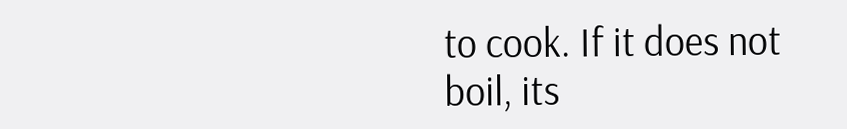to cook. If it does not boil, its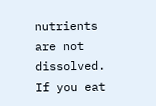nutrients are not dissolved. If you eat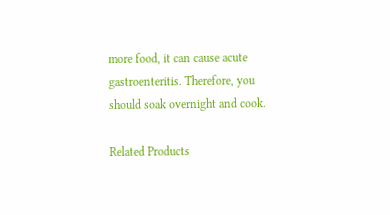more food, it can cause acute gastroenteritis. Therefore, you should soak overnight and cook.

Related Products